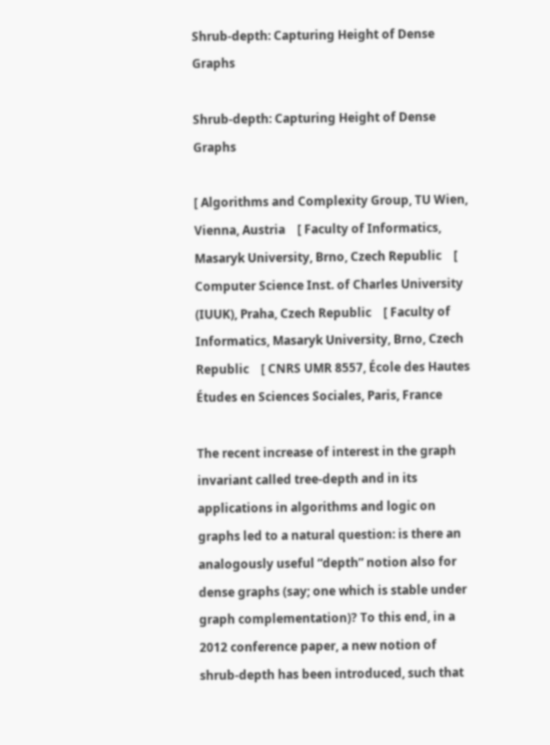Shrub-depth: Capturing Height of Dense Graphs

Shrub-depth: Capturing Height of Dense Graphs

[ Algorithms and Complexity Group, TU Wien, Vienna, Austria    [ Faculty of Informatics, Masaryk University, Brno, Czech Republic    [ Computer Science Inst. of Charles University (IUUK), Praha, Czech Republic    [ Faculty of Informatics, Masaryk University, Brno, Czech Republic    [ CNRS UMR 8557, École des Hautes Études en Sciences Sociales, Paris, France

The recent increase of interest in the graph invariant called tree-depth and in its applications in algorithms and logic on graphs led to a natural question: is there an analogously useful “depth” notion also for dense graphs (say; one which is stable under graph complementation)? To this end, in a 2012 conference paper, a new notion of shrub-depth has been introduced, such that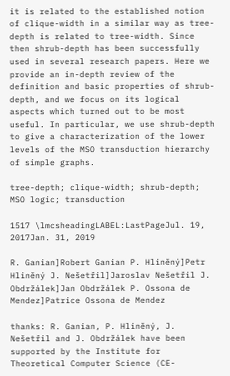it is related to the established notion of clique-width in a similar way as tree-depth is related to tree-width. Since then shrub-depth has been successfully used in several research papers. Here we provide an in-depth review of the definition and basic properties of shrub-depth, and we focus on its logical aspects which turned out to be most useful. In particular, we use shrub-depth to give a characterization of the lower levels of the MSO transduction hierarchy of simple graphs.

tree-depth; clique-width; shrub-depth; MSO logic; transduction

1517 \lmcsheadingLABEL:LastPageJul. 19, 2017Jan. 31, 2019

R. Ganian]Robert Ganian P. Hliněný]Petr Hliněný J. Nešetřil]Jaroslav Nešetřil J. Obdržálek]Jan Obdržálek P. Ossona de Mendez]Patrice Ossona de Mendez

thanks: R. Ganian, P. Hliněný, J. Nešetřil and J. Obdržálek have been supported by the Institute for Theoretical Computer Science (CE-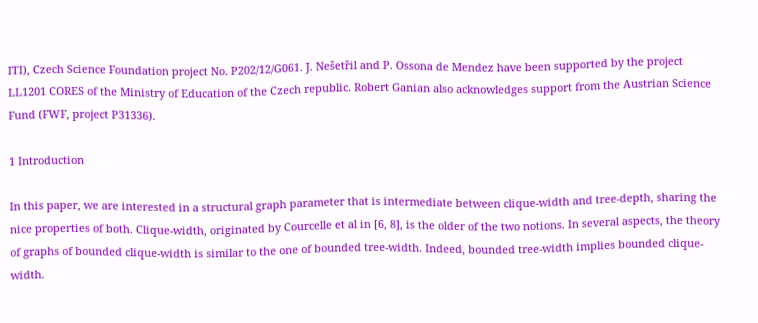ITI), Czech Science Foundation project No. P202/12/G061. J. Nešetřil and P. Ossona de Mendez have been supported by the project LL1201 CORES of the Ministry of Education of the Czech republic. Robert Ganian also acknowledges support from the Austrian Science Fund (FWF, project P31336).

1 Introduction

In this paper, we are interested in a structural graph parameter that is intermediate between clique-width and tree-depth, sharing the nice properties of both. Clique-width, originated by Courcelle et al in [6, 8], is the older of the two notions. In several aspects, the theory of graphs of bounded clique-width is similar to the one of bounded tree-width. Indeed, bounded tree-width implies bounded clique-width.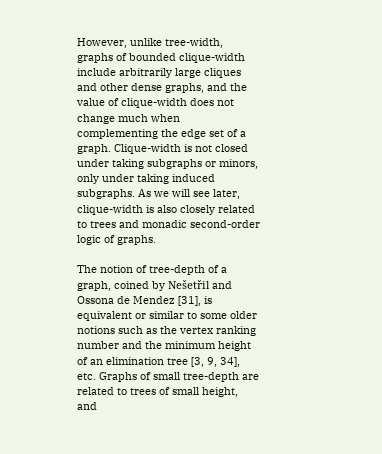However, unlike tree-width, graphs of bounded clique-width include arbitrarily large cliques and other dense graphs, and the value of clique-width does not change much when complementing the edge set of a graph. Clique-width is not closed under taking subgraphs or minors, only under taking induced subgraphs. As we will see later, clique-width is also closely related to trees and monadic second-order logic of graphs.

The notion of tree-depth of a graph, coined by Nešetřil and Ossona de Mendez [31], is equivalent or similar to some older notions such as the vertex ranking number and the minimum height of an elimination tree [3, 9, 34], etc. Graphs of small tree-depth are related to trees of small height, and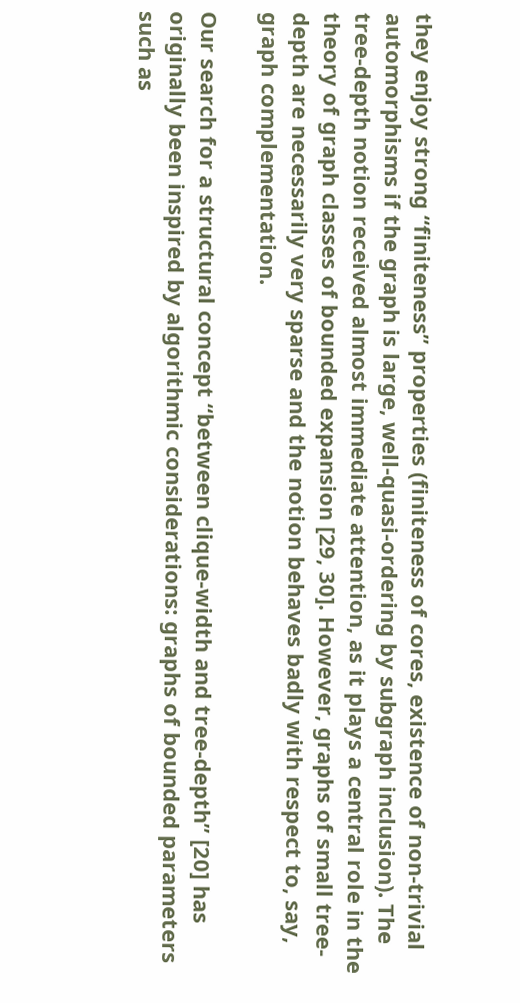they enjoy strong “finiteness” properties (finiteness of cores, existence of non-trivial automorphisms if the graph is large, well-quasi-ordering by subgraph inclusion). The tree-depth notion received almost immediate attention, as it plays a central role in the theory of graph classes of bounded expansion [29, 30]. However, graphs of small tree-depth are necessarily very sparse and the notion behaves badly with respect to, say, graph complementation.

Our search for a structural concept “between clique-width and tree-depth” [20] has originally been inspired by algorithmic considerations: graphs of bounded parameters such as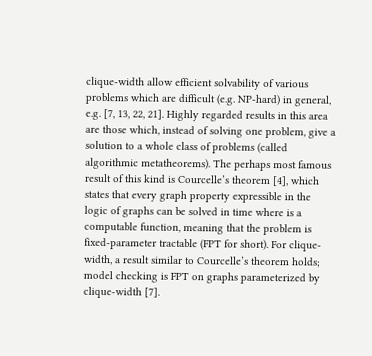clique-width allow efficient solvability of various problems which are difficult (e.g. NP-hard) in general, e.g. [7, 13, 22, 21]. Highly regarded results in this area are those which, instead of solving one problem, give a solution to a whole class of problems (called algorithmic metatheorems). The perhaps most famous result of this kind is Courcelle’s theorem [4], which states that every graph property expressible in the logic of graphs can be solved in time where is a computable function, meaning that the problem is fixed-parameter tractable (FPT for short). For clique-width, a result similar to Courcelle’s theorem holds; model checking is FPT on graphs parameterized by clique-width [7].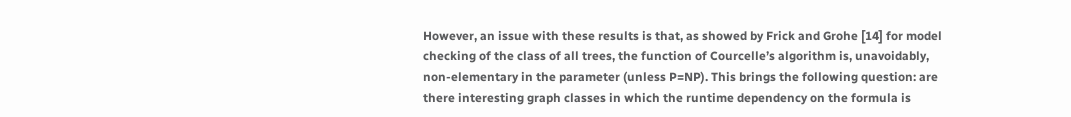However, an issue with these results is that, as showed by Frick and Grohe [14] for model checking of the class of all trees, the function of Courcelle’s algorithm is, unavoidably, non-elementary in the parameter (unless P=NP). This brings the following question: are there interesting graph classes in which the runtime dependency on the formula is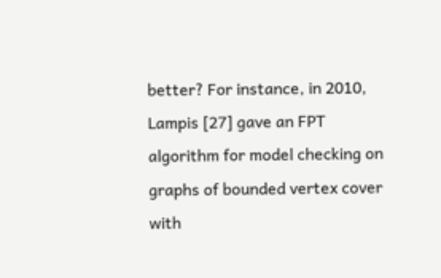better? For instance, in 2010, Lampis [27] gave an FPT algorithm for model checking on graphs of bounded vertex cover with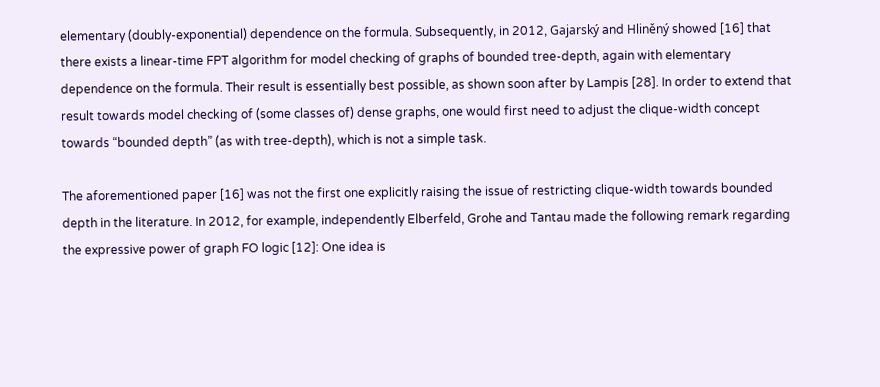elementary (doubly-exponential) dependence on the formula. Subsequently, in 2012, Gajarský and Hliněný showed [16] that there exists a linear-time FPT algorithm for model checking of graphs of bounded tree-depth, again with elementary dependence on the formula. Their result is essentially best possible, as shown soon after by Lampis [28]. In order to extend that result towards model checking of (some classes of) dense graphs, one would first need to adjust the clique-width concept towards “bounded depth” (as with tree-depth), which is not a simple task.

The aforementioned paper [16] was not the first one explicitly raising the issue of restricting clique-width towards bounded depth in the literature. In 2012, for example, independently Elberfeld, Grohe and Tantau made the following remark regarding the expressive power of graph FO logic [12]: One idea is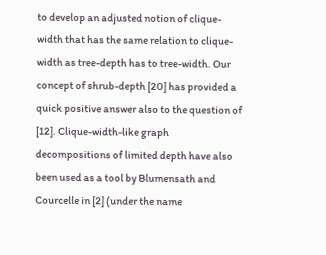to develop an adjusted notion of clique-width that has the same relation to clique-width as tree-depth has to tree-width. Our concept of shrub-depth [20] has provided a quick positive answer also to the question of [12]. Clique-width-like graph decompositions of limited depth have also been used as a tool by Blumensath and Courcelle in [2] (under the name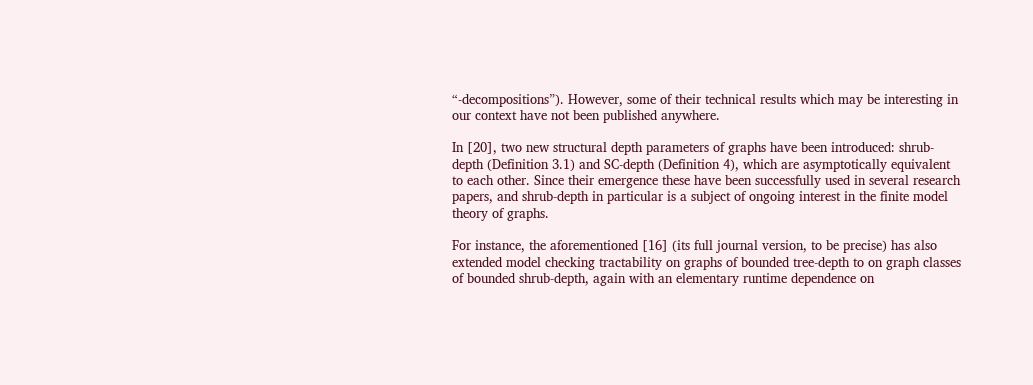“-decompositions”). However, some of their technical results which may be interesting in our context have not been published anywhere.

In [20], two new structural depth parameters of graphs have been introduced: shrub-depth (Definition 3.1) and SC-depth (Definition 4), which are asymptotically equivalent to each other. Since their emergence these have been successfully used in several research papers, and shrub-depth in particular is a subject of ongoing interest in the finite model theory of graphs.

For instance, the aforementioned [16] (its full journal version, to be precise) has also extended model checking tractability on graphs of bounded tree-depth to on graph classes of bounded shrub-depth, again with an elementary runtime dependence on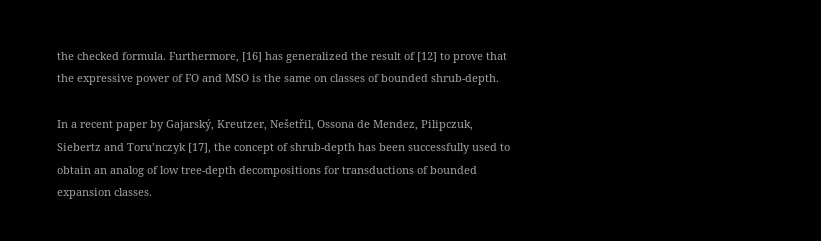the checked formula. Furthermore, [16] has generalized the result of [12] to prove that the expressive power of FO and MSO is the same on classes of bounded shrub-depth.

In a recent paper by Gajarský, Kreutzer, Nešetřil, Ossona de Mendez, Pilipczuk, Siebertz and Toru’nczyk [17], the concept of shrub-depth has been successfully used to obtain an analog of low tree-depth decompositions for transductions of bounded expansion classes.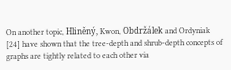On another topic, Hliněný, Kwon, Obdržálek and Ordyniak [24] have shown that the tree-depth and shrub-depth concepts of graphs are tightly related to each other via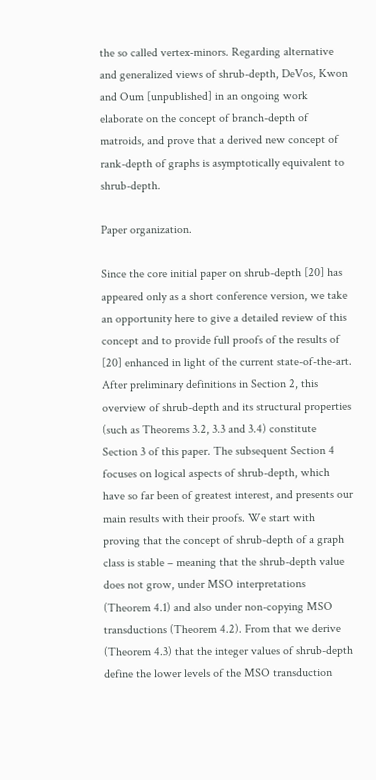the so called vertex-minors. Regarding alternative and generalized views of shrub-depth, DeVos, Kwon and Oum [unpublished] in an ongoing work elaborate on the concept of branch-depth of matroids, and prove that a derived new concept of rank-depth of graphs is asymptotically equivalent to shrub-depth.

Paper organization.

Since the core initial paper on shrub-depth [20] has appeared only as a short conference version, we take an opportunity here to give a detailed review of this concept and to provide full proofs of the results of [20] enhanced in light of the current state-of-the-art. After preliminary definitions in Section 2, this overview of shrub-depth and its structural properties (such as Theorems 3.2, 3.3 and 3.4) constitute Section 3 of this paper. The subsequent Section 4 focuses on logical aspects of shrub-depth, which have so far been of greatest interest, and presents our main results with their proofs. We start with proving that the concept of shrub-depth of a graph class is stable – meaning that the shrub-depth value does not grow, under MSO interpretations (Theorem 4.1) and also under non-copying MSO transductions (Theorem 4.2). From that we derive (Theorem 4.3) that the integer values of shrub-depth define the lower levels of the MSO transduction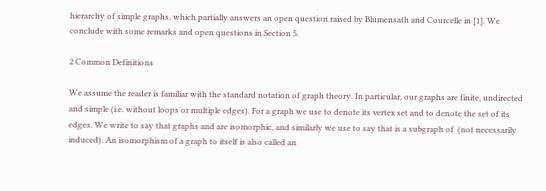hierarchy of simple graphs, which partially answers an open question raised by Blumensath and Courcelle in [1]. We conclude with some remarks and open questions in Section 5.

2 Common Definitions

We assume the reader is familiar with the standard notation of graph theory. In particular, our graphs are finite, undirected and simple (i.e. without loops or multiple edges). For a graph we use to denote its vertex set and to denote the set of its edges. We write to say that graphs and are isomorphic, and similarly we use to say that is a subgraph of  (not necessarily induced). An isomorphism of a graph to itself is also called an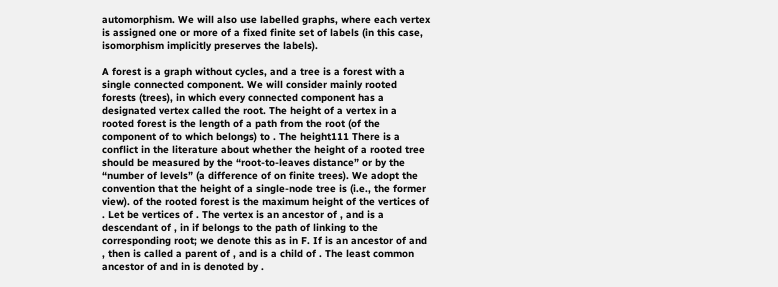automorphism. We will also use labelled graphs, where each vertex is assigned one or more of a fixed finite set of labels (in this case, isomorphism implicitly preserves the labels).

A forest is a graph without cycles, and a tree is a forest with a single connected component. We will consider mainly rooted forests (trees), in which every connected component has a designated vertex called the root. The height of a vertex in a rooted forest is the length of a path from the root (of the component of to which belongs) to . The height111 There is a conflict in the literature about whether the height of a rooted tree should be measured by the “root-to-leaves distance” or by the “number of levels” (a difference of on finite trees). We adopt the convention that the height of a single-node tree is (i.e., the former view). of the rooted forest is the maximum height of the vertices of . Let be vertices of . The vertex is an ancestor of , and is a descendant of , in if belongs to the path of linking to the corresponding root; we denote this as in F. If is an ancestor of and , then is called a parent of , and is a child of . The least common ancestor of and in is denoted by .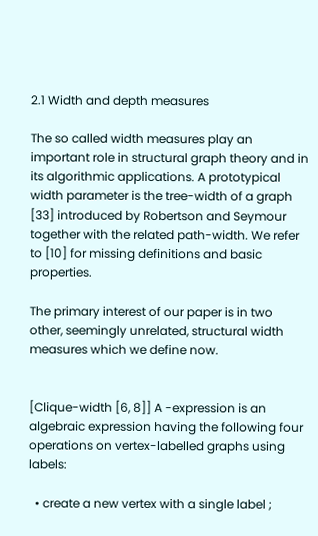2.1 Width and depth measures

The so called width measures play an important role in structural graph theory and in its algorithmic applications. A prototypical width parameter is the tree-width of a graph [33] introduced by Robertson and Seymour together with the related path-width. We refer to [10] for missing definitions and basic properties.

The primary interest of our paper is in two other, seemingly unrelated, structural width measures which we define now.


[Clique-width [6, 8]] A -expression is an algebraic expression having the following four operations on vertex-labelled graphs using labels:

  • create a new vertex with a single label ;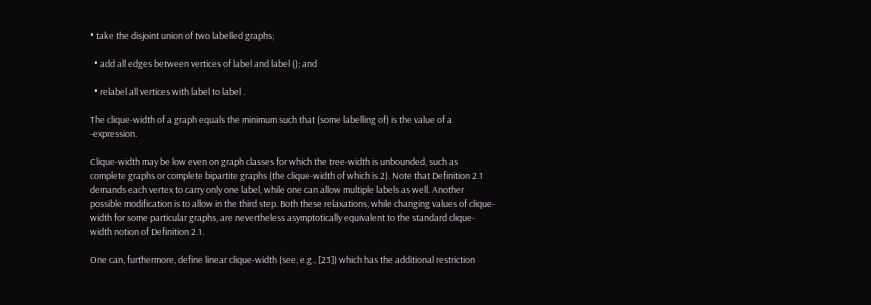• take the disjoint union of two labelled graphs;

  • add all edges between vertices of label and label (); and

  • relabel all vertices with label to label .

The clique-width of a graph equals the minimum such that (some labelling of) is the value of a -expression.

Clique-width may be low even on graph classes for which the tree-width is unbounded, such as complete graphs or complete bipartite graphs (the clique-width of which is 2). Note that Definition 2.1 demands each vertex to carry only one label, while one can allow multiple labels as well. Another possible modification is to allow in the third step. Both these relaxations, while changing values of clique-width for some particular graphs, are nevertheless asymptotically equivalent to the standard clique-width notion of Definition 2.1.

One can, furthermore, define linear clique-width (see, e.g., [23]) which has the additional restriction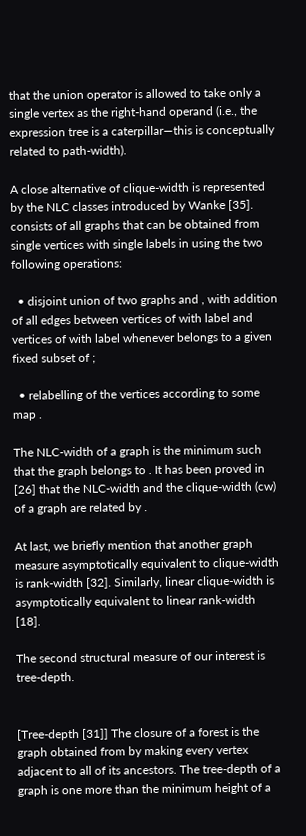that the union operator is allowed to take only a single vertex as the right-hand operand (i.e., the expression tree is a caterpillar—this is conceptually related to path-width).

A close alternative of clique-width is represented by the NLC classes introduced by Wanke [35]. consists of all graphs that can be obtained from single vertices with single labels in using the two following operations:

  • disjoint union of two graphs and , with addition of all edges between vertices of with label and vertices of with label whenever belongs to a given fixed subset of ;

  • relabelling of the vertices according to some map .

The NLC-width of a graph is the minimum such that the graph belongs to . It has been proved in [26] that the NLC-width and the clique-width (cw) of a graph are related by .

At last, we briefly mention that another graph measure asymptotically equivalent to clique-width is rank-width [32]. Similarly, linear clique-width is asymptotically equivalent to linear rank-width [18].

The second structural measure of our interest is tree-depth.


[Tree-depth [31]] The closure of a forest is the graph obtained from by making every vertex adjacent to all of its ancestors. The tree-depth of a graph is one more than the minimum height of a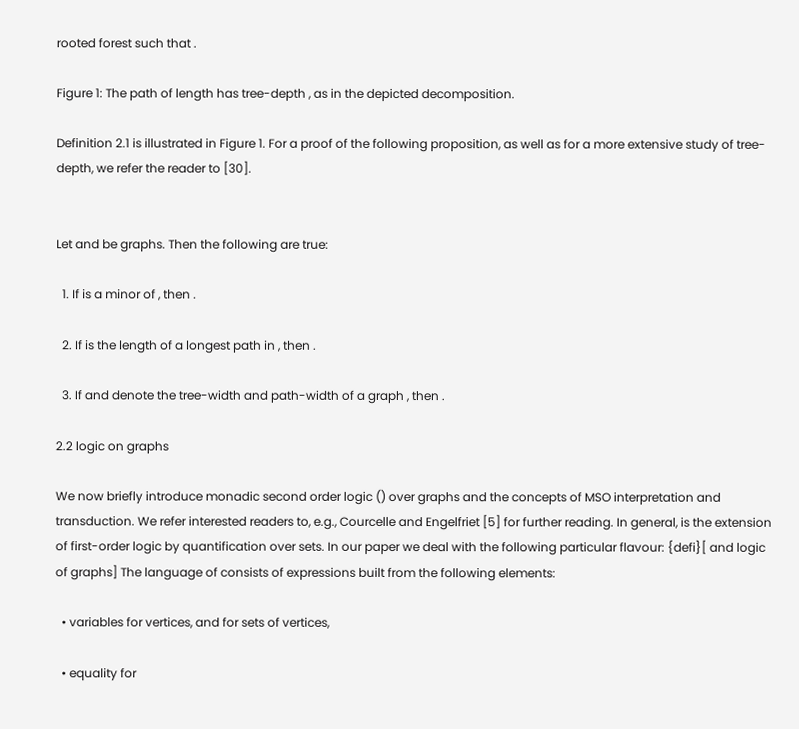rooted forest such that .

Figure 1: The path of length has tree-depth , as in the depicted decomposition.

Definition 2.1 is illustrated in Figure 1. For a proof of the following proposition, as well as for a more extensive study of tree-depth, we refer the reader to [30].


Let and be graphs. Then the following are true:

  1. If is a minor of , then .

  2. If is the length of a longest path in , then .

  3. If and denote the tree-width and path-width of a graph , then .

2.2 logic on graphs

We now briefly introduce monadic second order logic () over graphs and the concepts of MSO interpretation and transduction. We refer interested readers to, e.g., Courcelle and Engelfriet [5] for further reading. In general, is the extension of first-order logic by quantification over sets. In our paper we deal with the following particular flavour: {defi}[ and logic of graphs] The language of consists of expressions built from the following elements:

  • variables for vertices, and for sets of vertices,

  • equality for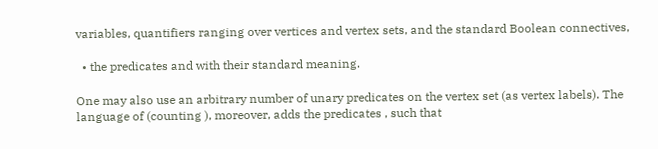variables, quantifiers ranging over vertices and vertex sets, and the standard Boolean connectives,

  • the predicates and with their standard meaning.

One may also use an arbitrary number of unary predicates on the vertex set (as vertex labels). The language of (counting ), moreover, adds the predicates , such that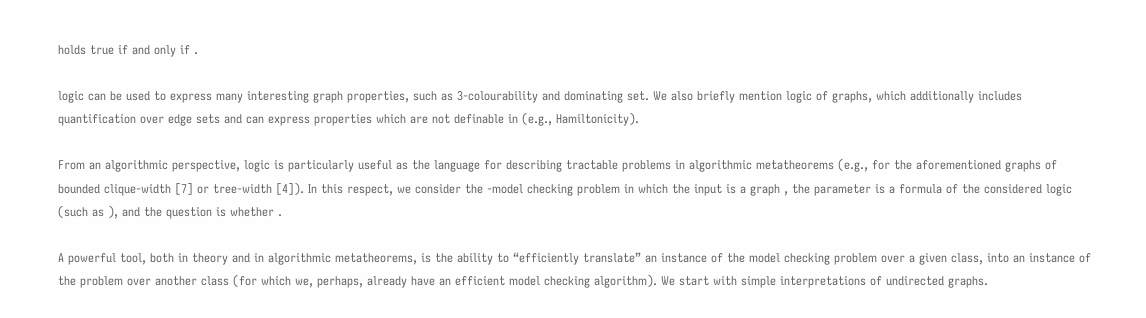holds true if and only if .

logic can be used to express many interesting graph properties, such as 3-colourability and dominating set. We also briefly mention logic of graphs, which additionally includes quantification over edge sets and can express properties which are not definable in (e.g., Hamiltonicity).

From an algorithmic perspective, logic is particularly useful as the language for describing tractable problems in algorithmic metatheorems (e.g., for the aforementioned graphs of bounded clique-width [7] or tree-width [4]). In this respect, we consider the -model checking problem in which the input is a graph , the parameter is a formula of the considered logic (such as ), and the question is whether .

A powerful tool, both in theory and in algorithmic metatheorems, is the ability to “efficiently translate” an instance of the model checking problem over a given class, into an instance of the problem over another class (for which we, perhaps, already have an efficient model checking algorithm). We start with simple interpretations of undirected graphs.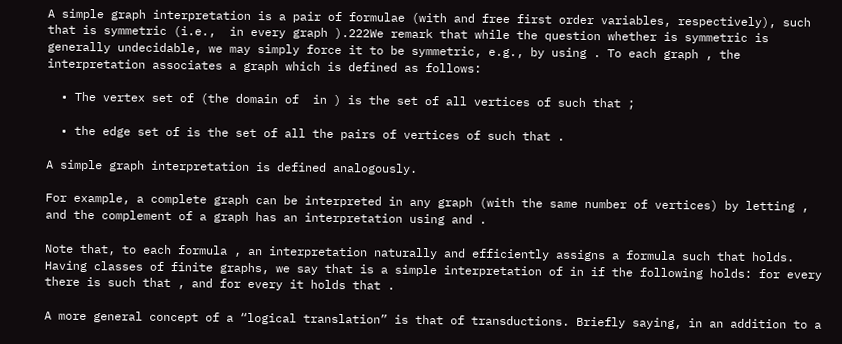A simple graph interpretation is a pair of formulae (with and free first order variables, respectively), such that is symmetric (i.e.,  in every graph ).222We remark that while the question whether is symmetric is generally undecidable, we may simply force it to be symmetric, e.g., by using . To each graph , the interpretation associates a graph which is defined as follows:

  • The vertex set of (the domain of  in ) is the set of all vertices of such that ;

  • the edge set of is the set of all the pairs of vertices of such that .

A simple graph interpretation is defined analogously.

For example, a complete graph can be interpreted in any graph (with the same number of vertices) by letting , and the complement of a graph has an interpretation using and .

Note that, to each formula , an interpretation naturally and efficiently assigns a formula such that holds. Having classes of finite graphs, we say that is a simple interpretation of in if the following holds: for every there is such that , and for every it holds that .

A more general concept of a “logical translation” is that of transductions. Briefly saying, in an addition to a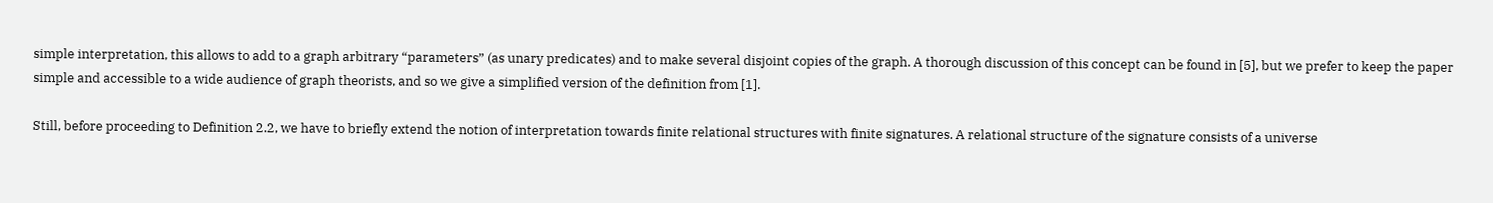simple interpretation, this allows to add to a graph arbitrary “parameters” (as unary predicates) and to make several disjoint copies of the graph. A thorough discussion of this concept can be found in [5], but we prefer to keep the paper simple and accessible to a wide audience of graph theorists, and so we give a simplified version of the definition from [1].

Still, before proceeding to Definition 2.2, we have to briefly extend the notion of interpretation towards finite relational structures with finite signatures. A relational structure of the signature consists of a universe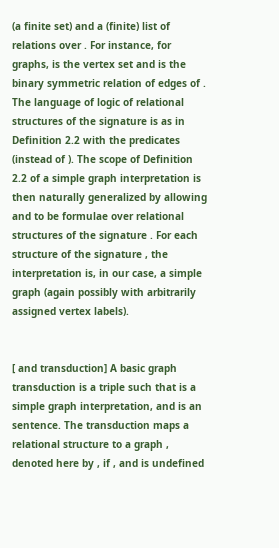(a finite set) and a (finite) list of relations over . For instance, for graphs, is the vertex set and is the binary symmetric relation of edges of . The language of logic of relational structures of the signature is as in Definition 2.2 with the predicates (instead of ). The scope of Definition 2.2 of a simple graph interpretation is then naturally generalized by allowing and to be formulae over relational structures of the signature . For each structure of the signature , the interpretation is, in our case, a simple graph (again possibly with arbitrarily assigned vertex labels).


[ and transduction] A basic graph transduction is a triple such that is a simple graph interpretation, and is an sentence. The transduction maps a relational structure to a graph , denoted here by , if , and is undefined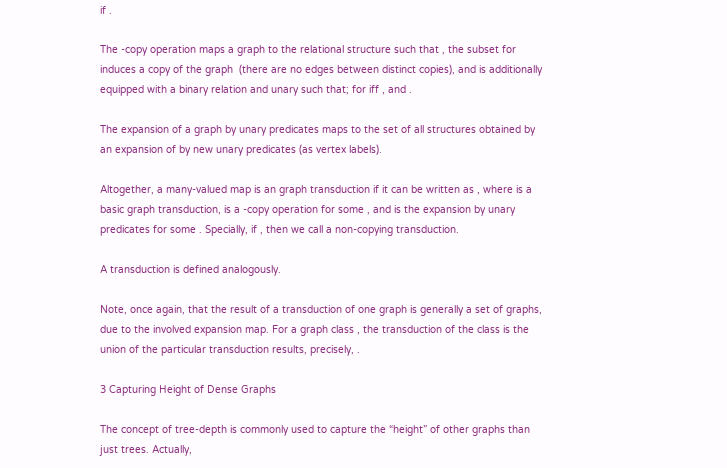if .

The -copy operation maps a graph to the relational structure such that , the subset for induces a copy of the graph  (there are no edges between distinct copies), and is additionally equipped with a binary relation and unary such that; for iff , and .

The expansion of a graph by unary predicates maps to the set of all structures obtained by an expansion of by new unary predicates (as vertex labels).

Altogether, a many-valued map is an graph transduction if it can be written as , where is a basic graph transduction, is a -copy operation for some , and is the expansion by unary predicates for some . Specially, if , then we call a non-copying transduction.

A transduction is defined analogously.

Note, once again, that the result of a transduction of one graph is generally a set of graphs, due to the involved expansion map. For a graph class , the transduction of the class is the union of the particular transduction results, precisely, .

3 Capturing Height of Dense Graphs

The concept of tree-depth is commonly used to capture the “height” of other graphs than just trees. Actually,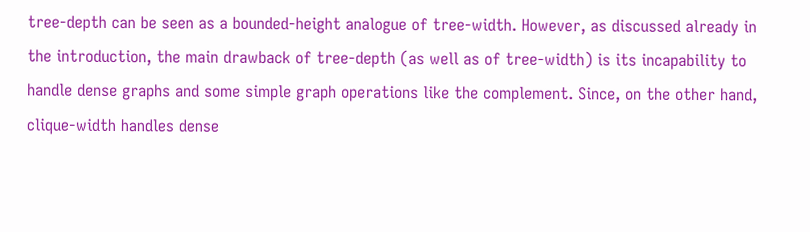tree-depth can be seen as a bounded-height analogue of tree-width. However, as discussed already in the introduction, the main drawback of tree-depth (as well as of tree-width) is its incapability to handle dense graphs and some simple graph operations like the complement. Since, on the other hand, clique-width handles dense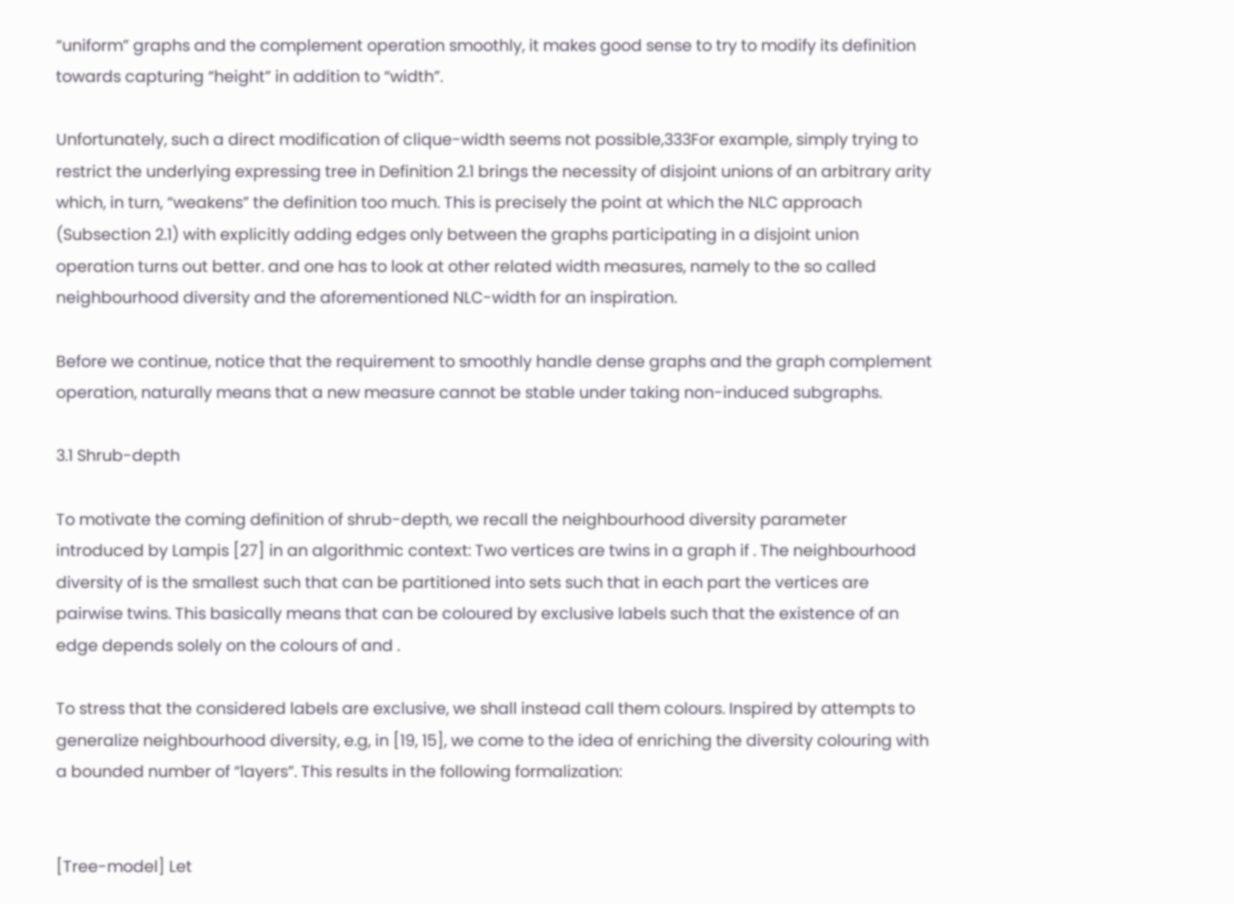“uniform” graphs and the complement operation smoothly, it makes good sense to try to modify its definition towards capturing “height” in addition to “width”.

Unfortunately, such a direct modification of clique-width seems not possible,333For example, simply trying to restrict the underlying expressing tree in Definition 2.1 brings the necessity of disjoint unions of an arbitrary arity which, in turn, “weakens” the definition too much. This is precisely the point at which the NLC approach (Subsection 2.1) with explicitly adding edges only between the graphs participating in a disjoint union operation turns out better. and one has to look at other related width measures, namely to the so called neighbourhood diversity and the aforementioned NLC-width for an inspiration.

Before we continue, notice that the requirement to smoothly handle dense graphs and the graph complement operation, naturally means that a new measure cannot be stable under taking non-induced subgraphs.

3.1 Shrub-depth

To motivate the coming definition of shrub-depth, we recall the neighbourhood diversity parameter introduced by Lampis [27] in an algorithmic context: Two vertices are twins in a graph if . The neighbourhood diversity of is the smallest such that can be partitioned into sets such that in each part the vertices are pairwise twins. This basically means that can be coloured by exclusive labels such that the existence of an edge depends solely on the colours of and .

To stress that the considered labels are exclusive, we shall instead call them colours. Inspired by attempts to generalize neighbourhood diversity, e.g, in [19, 15], we come to the idea of enriching the diversity colouring with a bounded number of “layers”. This results in the following formalization:


[Tree-model] Let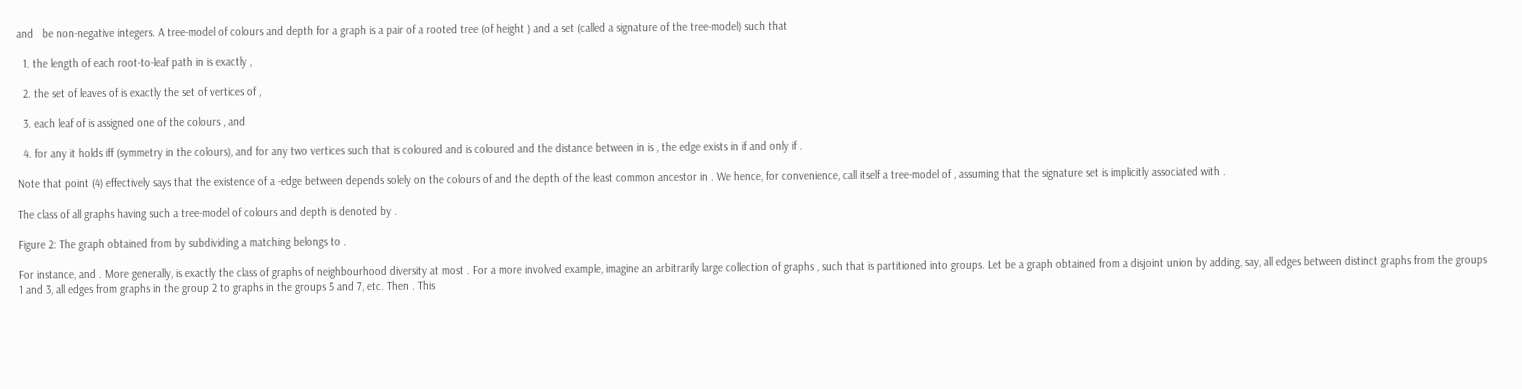and   be non-negative integers. A tree-model of colours and depth for a graph is a pair of a rooted tree (of height ) and a set (called a signature of the tree-model) such that

  1. the length of each root-to-leaf path in is exactly ,

  2. the set of leaves of is exactly the set of vertices of ,

  3. each leaf of is assigned one of the colours , and

  4. for any it holds iff (symmetry in the colours), and for any two vertices such that is coloured and is coloured and the distance between in is , the edge exists in if and only if .

Note that point (4) effectively says that the existence of a -edge between depends solely on the colours of and the depth of the least common ancestor in . We hence, for convenience, call itself a tree-model of , assuming that the signature set is implicitly associated with .

The class of all graphs having such a tree-model of colours and depth is denoted by .

Figure 2: The graph obtained from by subdividing a matching belongs to .

For instance, and . More generally, is exactly the class of graphs of neighbourhood diversity at most . For a more involved example, imagine an arbitrarily large collection of graphs , such that is partitioned into groups. Let be a graph obtained from a disjoint union by adding, say, all edges between distinct graphs from the groups 1 and 3, all edges from graphs in the group 2 to graphs in the groups 5 and 7, etc. Then . This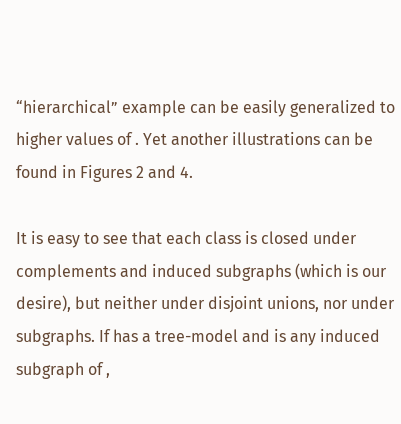“hierarchical” example can be easily generalized to higher values of . Yet another illustrations can be found in Figures 2 and 4.

It is easy to see that each class is closed under complements and induced subgraphs (which is our desire), but neither under disjoint unions, nor under subgraphs. If has a tree-model and is any induced subgraph of ,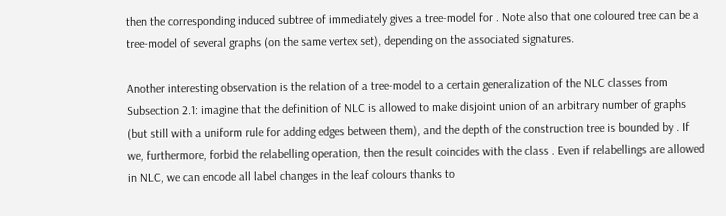then the corresponding induced subtree of immediately gives a tree-model for . Note also that one coloured tree can be a tree-model of several graphs (on the same vertex set), depending on the associated signatures.

Another interesting observation is the relation of a tree-model to a certain generalization of the NLC classes from Subsection 2.1: imagine that the definition of NLC is allowed to make disjoint union of an arbitrary number of graphs (but still with a uniform rule for adding edges between them), and the depth of the construction tree is bounded by . If we, furthermore, forbid the relabelling operation, then the result coincides with the class . Even if relabellings are allowed in NLC, we can encode all label changes in the leaf colours thanks to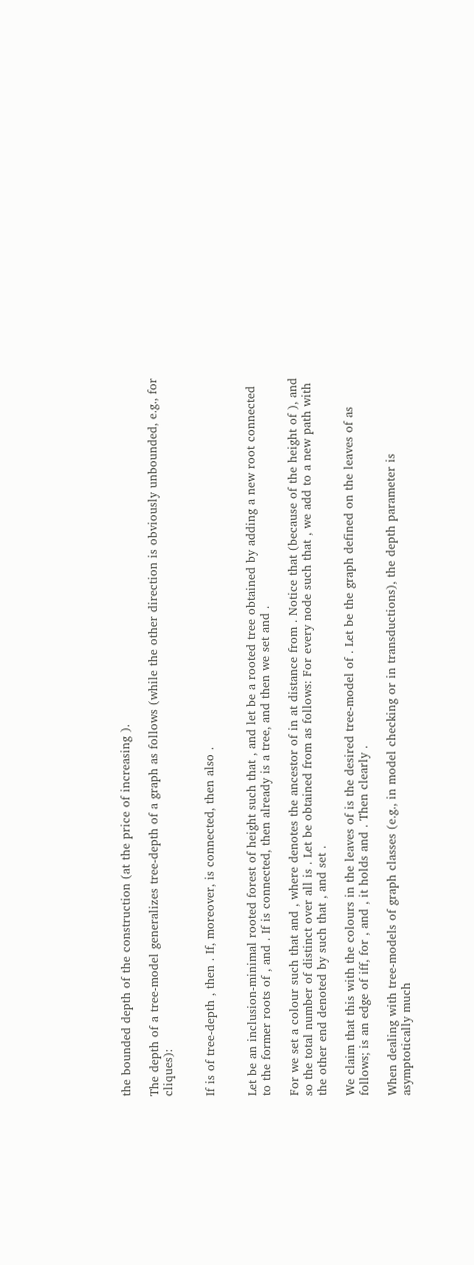the bounded depth of the construction (at the price of increasing ).

The depth of a tree-model generalizes tree-depth of a graph as follows (while the other direction is obviously unbounded, e.g., for cliques):


If is of tree-depth , then . If, moreover, is connected, then also .


Let be an inclusion-minimal rooted forest of height such that , and let be a rooted tree obtained by adding a new root connected to the former roots of , and . If is connected, then already is a tree, and then we set and .

For we set a colour such that and , where denotes the ancestor of in at distance from . Notice that (because of the height of ), and so the total number of distinct over all is . Let be obtained from as follows: For every node such that , we add to a new path with the other end denoted by such that , and set .

We claim that this with the colours in the leaves of is the desired tree-model of . Let be the graph defined on the leaves of as follows; is an edge of iff, for , and , it holds and . Then clearly .

When dealing with tree-models of graph classes (e.g., in model checking or in transductions), the depth parameter is asymptotically much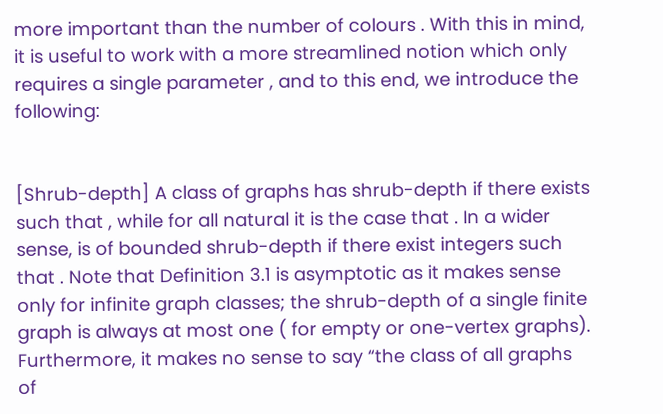more important than the number of colours . With this in mind, it is useful to work with a more streamlined notion which only requires a single parameter , and to this end, we introduce the following:


[Shrub-depth] A class of graphs has shrub-depth if there exists such that , while for all natural it is the case that . In a wider sense, is of bounded shrub-depth if there exist integers such that . Note that Definition 3.1 is asymptotic as it makes sense only for infinite graph classes; the shrub-depth of a single finite graph is always at most one ( for empty or one-vertex graphs). Furthermore, it makes no sense to say “the class of all graphs of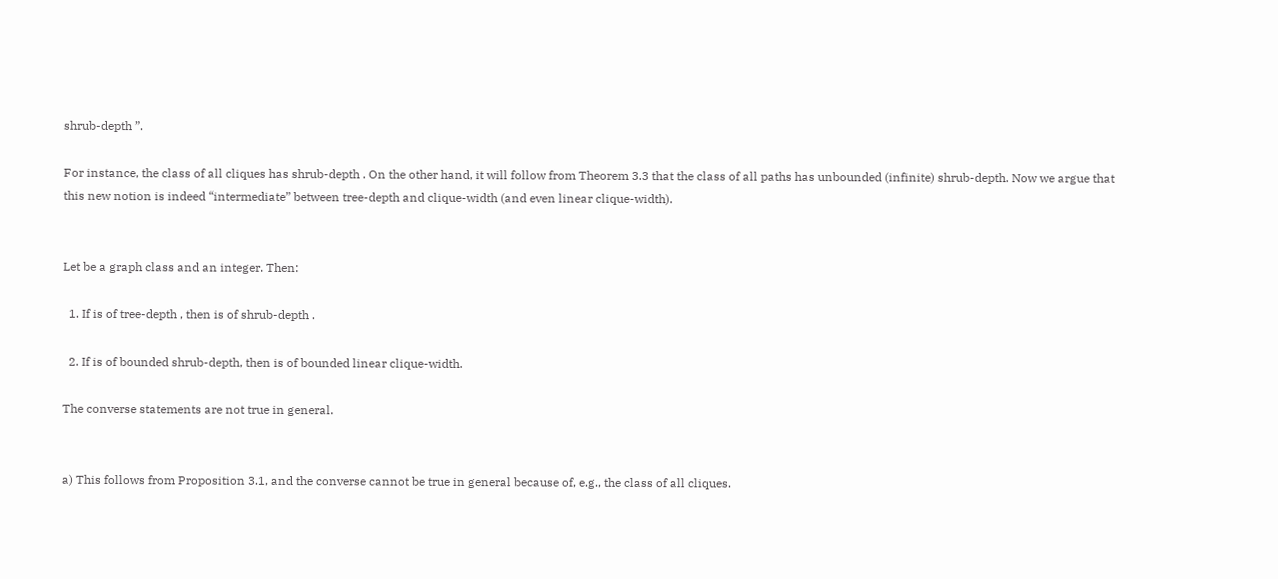shrub-depth ”.

For instance, the class of all cliques has shrub-depth . On the other hand, it will follow from Theorem 3.3 that the class of all paths has unbounded (infinite) shrub-depth. Now we argue that this new notion is indeed “intermediate” between tree-depth and clique-width (and even linear clique-width).


Let be a graph class and an integer. Then:

  1. If is of tree-depth , then is of shrub-depth .

  2. If is of bounded shrub-depth, then is of bounded linear clique-width.

The converse statements are not true in general.


a) This follows from Proposition 3.1, and the converse cannot be true in general because of, e.g., the class of all cliques.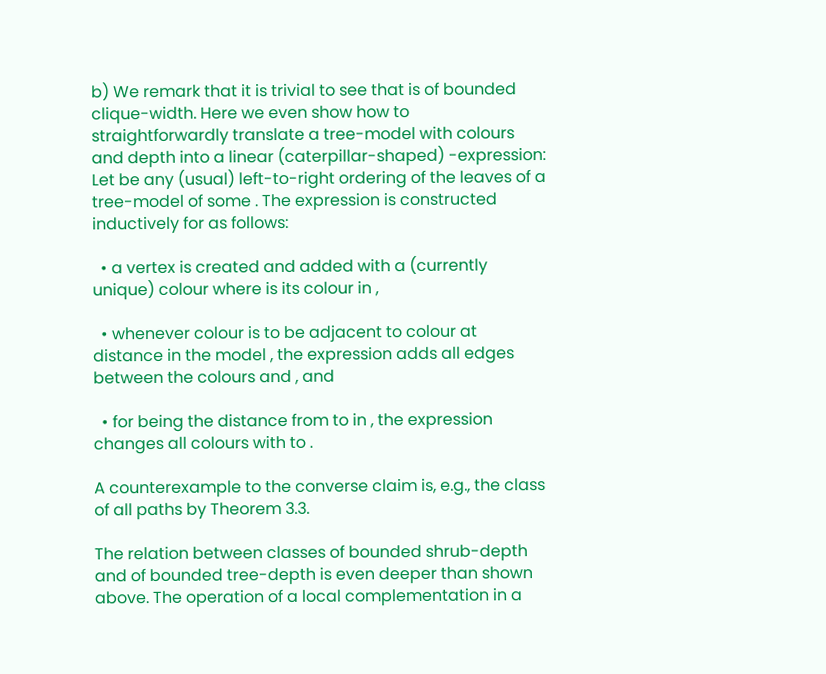b) We remark that it is trivial to see that is of bounded clique-width. Here we even show how to straightforwardly translate a tree-model with colours and depth into a linear (caterpillar-shaped) -expression: Let be any (usual) left-to-right ordering of the leaves of a tree-model of some . The expression is constructed inductively for as follows:

  • a vertex is created and added with a (currently unique) colour where is its colour in ,

  • whenever colour is to be adjacent to colour at distance in the model , the expression adds all edges between the colours and , and

  • for being the distance from to in , the expression changes all colours with to .

A counterexample to the converse claim is, e.g., the class of all paths by Theorem 3.3.

The relation between classes of bounded shrub-depth and of bounded tree-depth is even deeper than shown above. The operation of a local complementation in a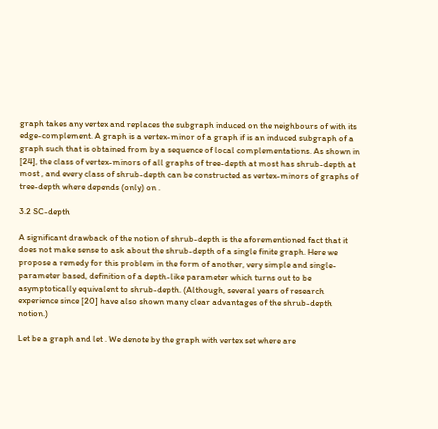graph takes any vertex and replaces the subgraph induced on the neighbours of with its edge-complement. A graph is a vertex-minor of a graph if is an induced subgraph of a graph such that is obtained from by a sequence of local complementations. As shown in [24], the class of vertex-minors of all graphs of tree-depth at most has shrub-depth at most , and every class of shrub-depth can be constructed as vertex-minors of graphs of tree-depth where depends (only) on .

3.2 SC-depth

A significant drawback of the notion of shrub-depth is the aforementioned fact that it does not make sense to ask about the shrub-depth of a single finite graph. Here we propose a remedy for this problem in the form of another, very simple and single-parameter based, definition of a depth-like parameter which turns out to be asymptotically equivalent to shrub-depth. (Although, several years of research experience since [20] have also shown many clear advantages of the shrub-depth notion.)

Let be a graph and let . We denote by the graph with vertex set where are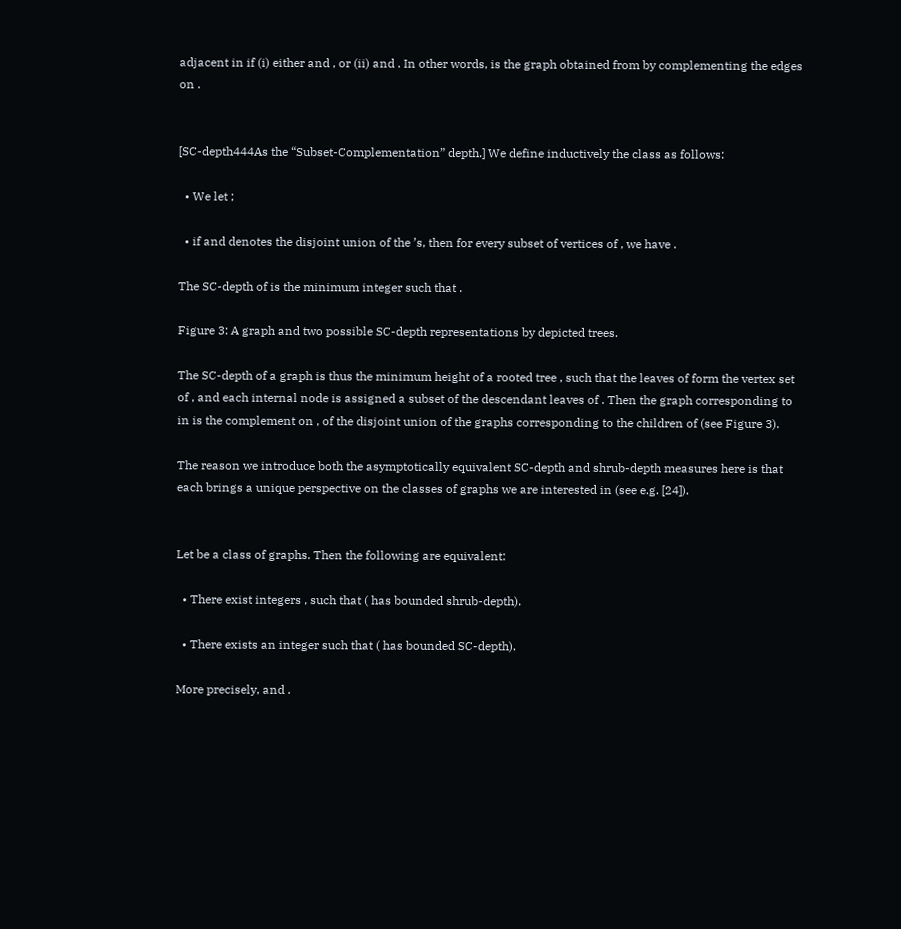adjacent in if (i) either and , or (ii) and . In other words, is the graph obtained from by complementing the edges on .


[SC-depth444As the “Subset-Complementation” depth.] We define inductively the class as follows:

  • We let ;

  • if and denotes the disjoint union of the ’s, then for every subset of vertices of , we have .

The SC-depth of is the minimum integer such that .

Figure 3: A graph and two possible SC-depth representations by depicted trees.

The SC-depth of a graph is thus the minimum height of a rooted tree , such that the leaves of form the vertex set of , and each internal node is assigned a subset of the descendant leaves of . Then the graph corresponding to in is the complement on , of the disjoint union of the graphs corresponding to the children of (see Figure 3).

The reason we introduce both the asymptotically equivalent SC-depth and shrub-depth measures here is that each brings a unique perspective on the classes of graphs we are interested in (see e.g. [24]).


Let be a class of graphs. Then the following are equivalent:

  • There exist integers , such that ( has bounded shrub-depth).

  • There exists an integer such that ( has bounded SC-depth).

More precisely, and .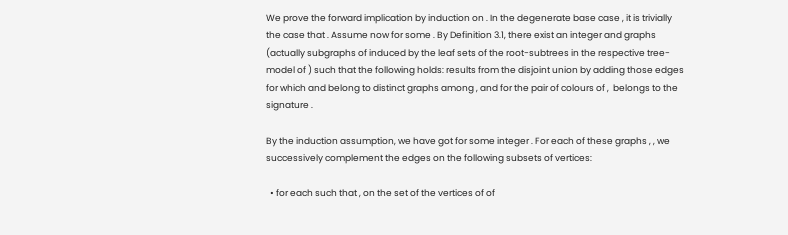We prove the forward implication by induction on . In the degenerate base case , it is trivially the case that . Assume now for some . By Definition 3.1, there exist an integer and graphs (actually subgraphs of induced by the leaf sets of the root-subtrees in the respective tree-model of ) such that the following holds: results from the disjoint union by adding those edges for which and belong to distinct graphs among , and for the pair of colours of ,  belongs to the signature .

By the induction assumption, we have got for some integer . For each of these graphs , , we successively complement the edges on the following subsets of vertices:

  • for each such that , on the set of the vertices of of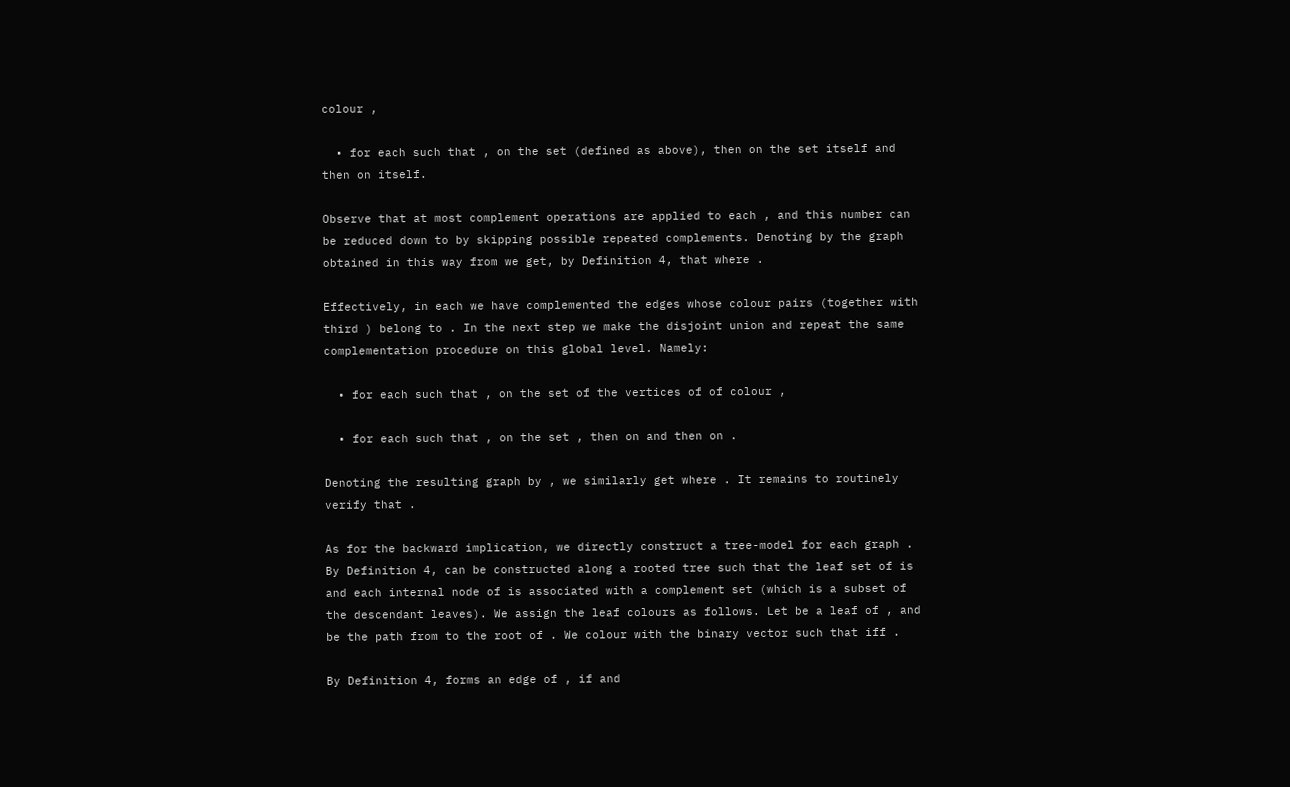colour ,

  • for each such that , on the set (defined as above), then on the set itself and then on itself.

Observe that at most complement operations are applied to each , and this number can be reduced down to by skipping possible repeated complements. Denoting by the graph obtained in this way from we get, by Definition 4, that where .

Effectively, in each we have complemented the edges whose colour pairs (together with third ) belong to . In the next step we make the disjoint union and repeat the same complementation procedure on this global level. Namely:

  • for each such that , on the set of the vertices of of colour ,

  • for each such that , on the set , then on and then on .

Denoting the resulting graph by , we similarly get where . It remains to routinely verify that .

As for the backward implication, we directly construct a tree-model for each graph . By Definition 4, can be constructed along a rooted tree such that the leaf set of is and each internal node of is associated with a complement set (which is a subset of the descendant leaves). We assign the leaf colours as follows. Let be a leaf of , and be the path from to the root of . We colour with the binary vector such that iff .

By Definition 4, forms an edge of , if and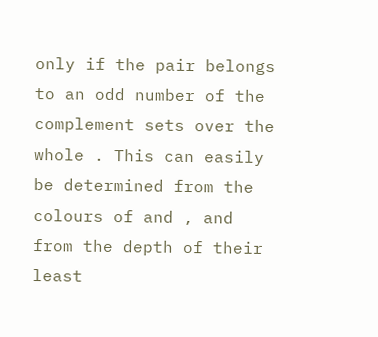only if the pair belongs to an odd number of the complement sets over the whole . This can easily be determined from the colours of and , and from the depth of their least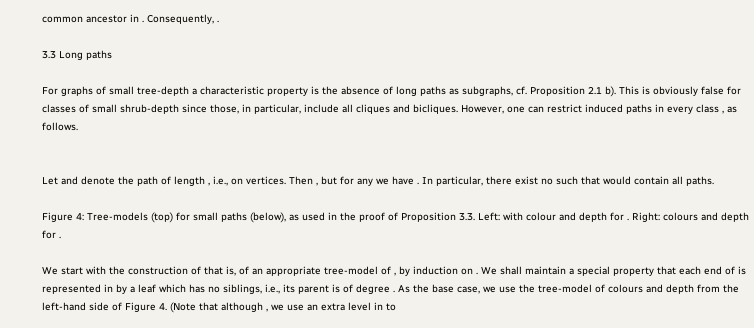common ancestor in . Consequently, .

3.3 Long paths

For graphs of small tree-depth a characteristic property is the absence of long paths as subgraphs, cf. Proposition 2.1 b). This is obviously false for classes of small shrub-depth since those, in particular, include all cliques and bicliques. However, one can restrict induced paths in every class , as follows.


Let and denote the path of length , i.e., on vertices. Then , but for any we have . In particular, there exist no such that would contain all paths.

Figure 4: Tree-models (top) for small paths (below), as used in the proof of Proposition 3.3. Left: with colour and depth for . Right: colours and depth for .

We start with the construction of that is, of an appropriate tree-model of , by induction on . We shall maintain a special property that each end of is represented in by a leaf which has no siblings, i.e., its parent is of degree . As the base case, we use the tree-model of colours and depth from the left-hand side of Figure 4. (Note that although , we use an extra level in to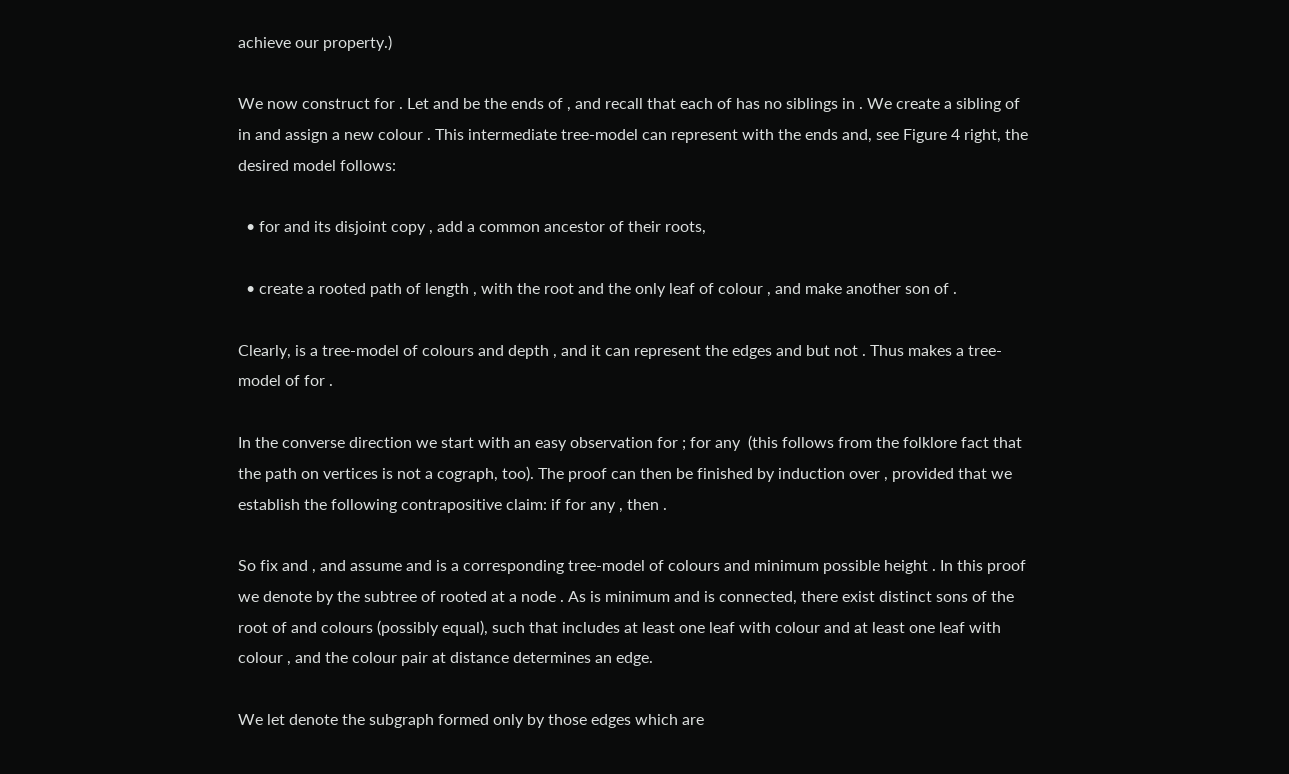achieve our property.)

We now construct for . Let and be the ends of , and recall that each of has no siblings in . We create a sibling of in and assign a new colour . This intermediate tree-model can represent with the ends and, see Figure 4 right, the desired model follows:

  • for and its disjoint copy , add a common ancestor of their roots,

  • create a rooted path of length , with the root and the only leaf of colour , and make another son of .

Clearly, is a tree-model of colours and depth , and it can represent the edges and but not . Thus makes a tree-model of for .

In the converse direction we start with an easy observation for ; for any  (this follows from the folklore fact that the path on vertices is not a cograph, too). The proof can then be finished by induction over , provided that we establish the following contrapositive claim: if for any , then .

So fix and , and assume and is a corresponding tree-model of colours and minimum possible height . In this proof we denote by the subtree of rooted at a node . As is minimum and is connected, there exist distinct sons of the root of and colours (possibly equal), such that includes at least one leaf with colour and at least one leaf with colour , and the colour pair at distance determines an edge.

We let denote the subgraph formed only by those edges which are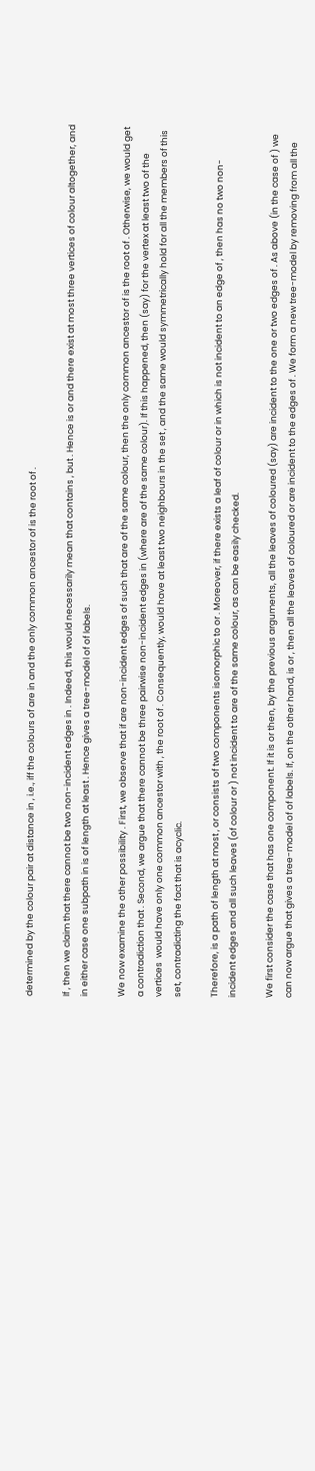determined by the colour pair at distance in , i.e., iff the colours of are in and the only common ancestor of is the root of .

If , then we claim that there cannot be two non-incident edges in . Indeed, this would necessarily mean that contains , but . Hence is or and there exist at most three vertices of colour altogether, and in either case one subpath in is of length at least . Hence gives a tree-model of of labels.

We now examine the other possibility . First, we observe that if are non-incident edges of such that are of the same colour, then the only common ancestor of is the root of . Otherwise, we would get a contradiction that . Second, we argue that there cannot be three pairwise non-incident edges in (where are of the same colour). If this happened, then (say) for the vertex at least two of the vertices  would have only one common ancestor with , the root of . Consequently, would have at least two neighbours in the set , and the same would symmetrically hold for all the members of this set, contradicting the fact that is acyclic.

Therefore, is a path of length at most , or consists of two components isomorphic to or . Moreover, if there exists a leaf of colour or in which is not incident to an edge of , then has no two non-incident edges and all such leaves (of colour or ) not incident to are of the same colour, as can be easily checked.

We first consider the case that has one component. If it is or then, by the previous arguments, all the leaves of coloured (say) are incident to the one or two edges of . As above (in the case of ) we can now argue that gives a tree-model of of labels. If, on the other hand, is or , then all the leaves of coloured or are incident to the edges of . We form a new tree-model by removing from all the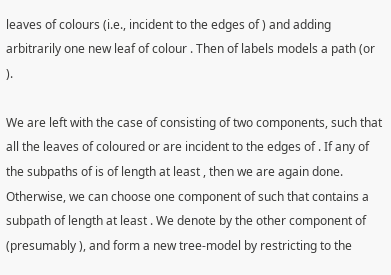leaves of colours (i.e., incident to the edges of ) and adding arbitrarily one new leaf of colour . Then of labels models a path (or ).

We are left with the case of consisting of two components, such that all the leaves of coloured or are incident to the edges of . If any of the subpaths of is of length at least , then we are again done. Otherwise, we can choose one component of such that contains a subpath of length at least . We denote by the other component of (presumably ), and form a new tree-model by restricting to the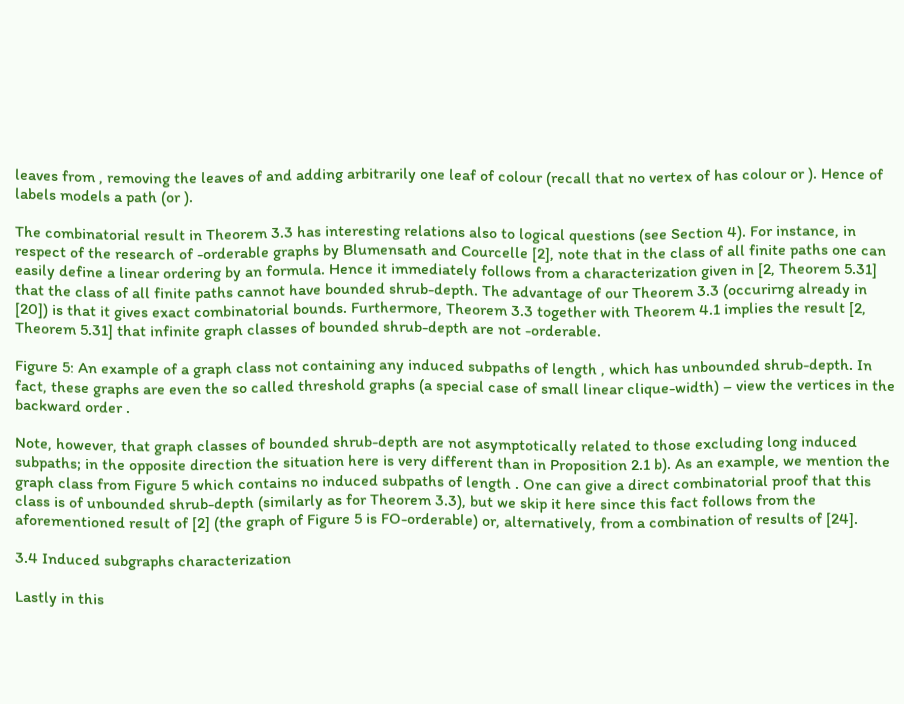leaves from , removing the leaves of and adding arbitrarily one leaf of colour (recall that no vertex of has colour or ). Hence of labels models a path (or ).

The combinatorial result in Theorem 3.3 has interesting relations also to logical questions (see Section 4). For instance, in respect of the research of -orderable graphs by Blumensath and Courcelle [2], note that in the class of all finite paths one can easily define a linear ordering by an formula. Hence it immediately follows from a characterization given in [2, Theorem 5.31] that the class of all finite paths cannot have bounded shrub-depth. The advantage of our Theorem 3.3 (occurirng already in [20]) is that it gives exact combinatorial bounds. Furthermore, Theorem 3.3 together with Theorem 4.1 implies the result [2, Theorem 5.31] that infinite graph classes of bounded shrub-depth are not -orderable.

Figure 5: An example of a graph class not containing any induced subpaths of length , which has unbounded shrub-depth. In fact, these graphs are even the so called threshold graphs (a special case of small linear clique-width) – view the vertices in the backward order .

Note, however, that graph classes of bounded shrub-depth are not asymptotically related to those excluding long induced subpaths; in the opposite direction the situation here is very different than in Proposition 2.1 b). As an example, we mention the graph class from Figure 5 which contains no induced subpaths of length . One can give a direct combinatorial proof that this class is of unbounded shrub-depth (similarly as for Theorem 3.3), but we skip it here since this fact follows from the aforementioned result of [2] (the graph of Figure 5 is FO-orderable) or, alternatively, from a combination of results of [24].

3.4 Induced subgraphs characterization

Lastly in this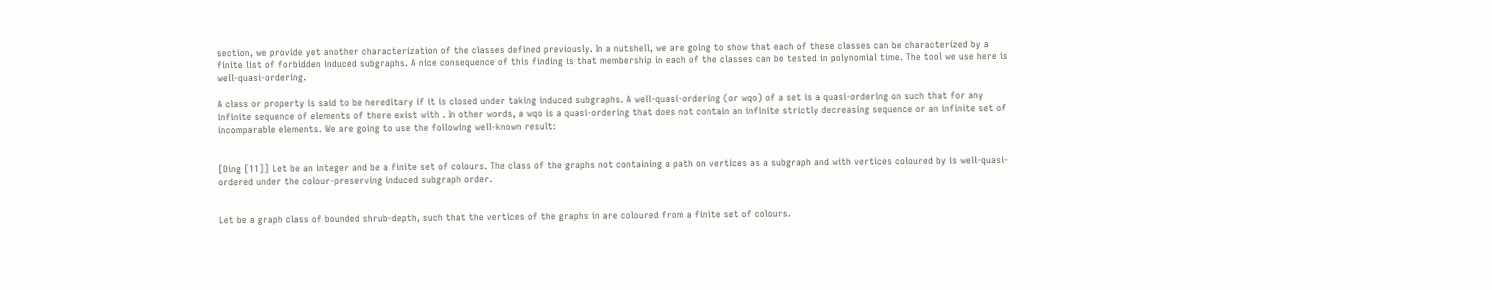section, we provide yet another characterization of the classes defined previously. In a nutshell, we are going to show that each of these classes can be characterized by a finite list of forbidden induced subgraphs. A nice consequence of this finding is that membership in each of the classes can be tested in polynomial time. The tool we use here is well-quasi-ordering.

A class or property is said to be hereditary if it is closed under taking induced subgraphs. A well-quasi-ordering (or wqo) of a set is a quasi-ordering on such that for any infinite sequence of elements of there exist with . In other words, a wqo is a quasi-ordering that does not contain an infinite strictly decreasing sequence or an infinite set of incomparable elements. We are going to use the following well-known result:


[Ding [11]] Let be an integer and be a finite set of colours. The class of the graphs not containing a path on vertices as a subgraph and with vertices coloured by is well-quasi-ordered under the colour-preserving induced subgraph order.


Let be a graph class of bounded shrub-depth, such that the vertices of the graphs in are coloured from a finite set of colours.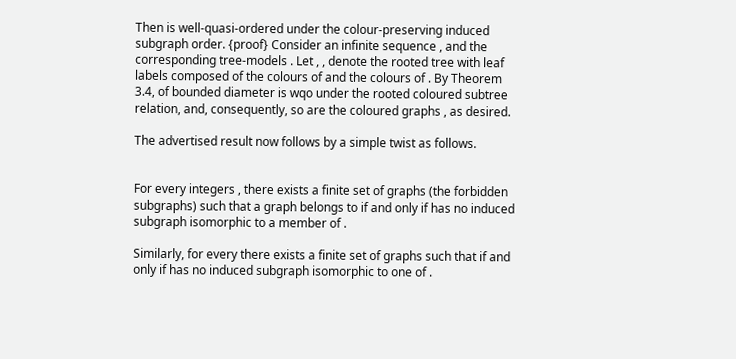Then is well-quasi-ordered under the colour-preserving induced subgraph order. {proof} Consider an infinite sequence , and the corresponding tree-models . Let , , denote the rooted tree with leaf labels composed of the colours of and the colours of . By Theorem 3.4, of bounded diameter is wqo under the rooted coloured subtree relation, and, consequently, so are the coloured graphs , as desired.

The advertised result now follows by a simple twist as follows.


For every integers , there exists a finite set of graphs (the forbidden subgraphs) such that a graph belongs to if and only if has no induced subgraph isomorphic to a member of .

Similarly, for every there exists a finite set of graphs such that if and only if has no induced subgraph isomorphic to one of .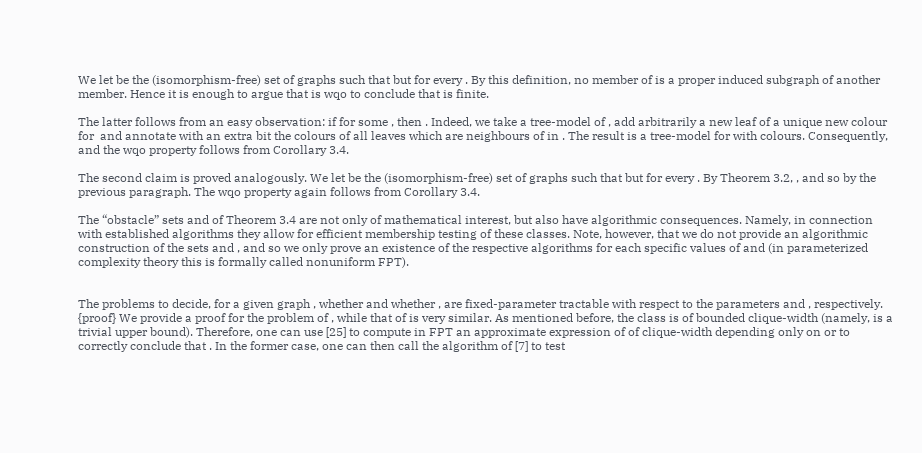We let be the (isomorphism-free) set of graphs such that but for every . By this definition, no member of is a proper induced subgraph of another member. Hence it is enough to argue that is wqo to conclude that is finite.

The latter follows from an easy observation: if for some , then . Indeed, we take a tree-model of , add arbitrarily a new leaf of a unique new colour for  and annotate with an extra bit the colours of all leaves which are neighbours of in . The result is a tree-model for with colours. Consequently, and the wqo property follows from Corollary 3.4.

The second claim is proved analogously. We let be the (isomorphism-free) set of graphs such that but for every . By Theorem 3.2, , and so by the previous paragraph. The wqo property again follows from Corollary 3.4.

The “obstacle” sets and of Theorem 3.4 are not only of mathematical interest, but also have algorithmic consequences. Namely, in connection with established algorithms they allow for efficient membership testing of these classes. Note, however, that we do not provide an algorithmic construction of the sets and , and so we only prove an existence of the respective algorithms for each specific values of and (in parameterized complexity theory this is formally called nonuniform FPT).


The problems to decide, for a given graph , whether and whether , are fixed-parameter tractable with respect to the parameters and , respectively. {proof} We provide a proof for the problem of , while that of is very similar. As mentioned before, the class is of bounded clique-width (namely, is a trivial upper bound). Therefore, one can use [25] to compute in FPT an approximate expression of of clique-width depending only on or to correctly conclude that . In the former case, one can then call the algorithm of [7] to test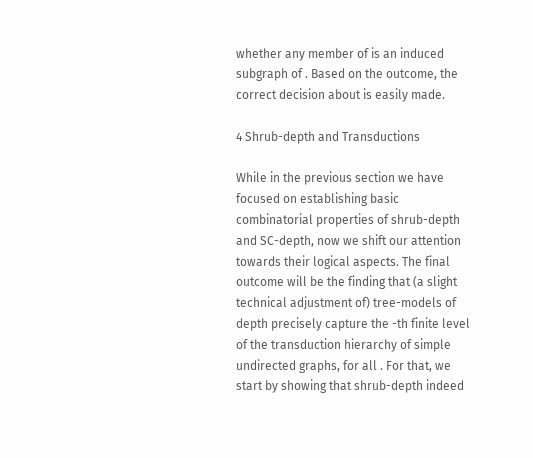whether any member of is an induced subgraph of . Based on the outcome, the correct decision about is easily made.

4 Shrub-depth and Transductions

While in the previous section we have focused on establishing basic combinatorial properties of shrub-depth and SC-depth, now we shift our attention towards their logical aspects. The final outcome will be the finding that (a slight technical adjustment of) tree-models of depth precisely capture the -th finite level of the transduction hierarchy of simple undirected graphs, for all . For that, we start by showing that shrub-depth indeed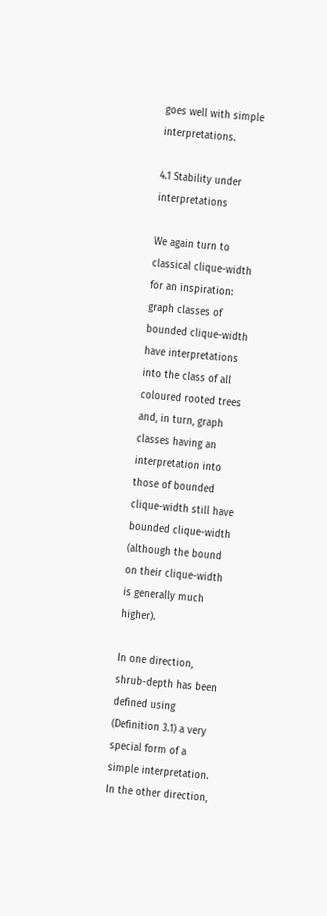goes well with simple interpretations.

4.1 Stability under interpretations

We again turn to classical clique-width for an inspiration: graph classes of bounded clique-width have interpretations into the class of all coloured rooted trees and, in turn, graph classes having an interpretation into those of bounded clique-width still have bounded clique-width (although the bound on their clique-width is generally much higher).

In one direction, shrub-depth has been defined using (Definition 3.1) a very special form of a simple interpretation. In the other direction,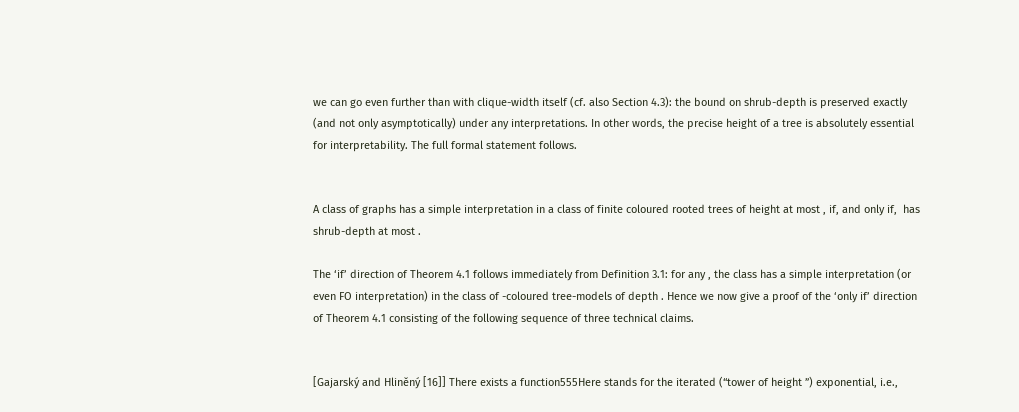we can go even further than with clique-width itself (cf. also Section 4.3): the bound on shrub-depth is preserved exactly (and not only asymptotically) under any interpretations. In other words, the precise height of a tree is absolutely essential for interpretability. The full formal statement follows.


A class of graphs has a simple interpretation in a class of finite coloured rooted trees of height at most , if, and only if,  has shrub-depth at most .

The ‘if’ direction of Theorem 4.1 follows immediately from Definition 3.1: for any , the class has a simple interpretation (or even FO interpretation) in the class of -coloured tree-models of depth . Hence we now give a proof of the ‘only if’ direction of Theorem 4.1 consisting of the following sequence of three technical claims.


[Gajarský and Hliněný [16]] There exists a function555Here stands for the iterated (“tower of height ”) exponential, i.e.,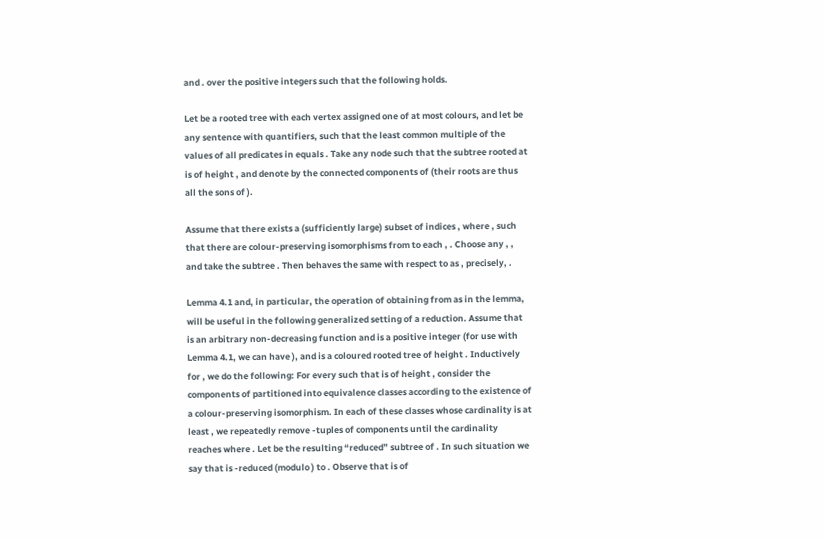and . over the positive integers such that the following holds.

Let be a rooted tree with each vertex assigned one of at most colours, and let be any sentence with quantifiers, such that the least common multiple of the values of all predicates in equals . Take any node such that the subtree rooted at  is of height , and denote by the connected components of (their roots are thus all the sons of ).

Assume that there exists a (sufficiently large) subset of indices , where , such that there are colour-preserving isomorphisms from to each , . Choose any , , and take the subtree . Then behaves the same with respect to as , precisely, .

Lemma 4.1 and, in particular, the operation of obtaining from as in the lemma, will be useful in the following generalized setting of a reduction. Assume that is an arbitrary non-decreasing function and is a positive integer (for use with Lemma 4.1, we can have ), and is a coloured rooted tree of height . Inductively for , we do the following: For every such that is of height , consider the components of partitioned into equivalence classes according to the existence of a colour-preserving isomorphism. In each of these classes whose cardinality is at least , we repeatedly remove -tuples of components until the cardinality reaches where . Let be the resulting “reduced” subtree of . In such situation we say that is -reduced (modulo ) to . Observe that is of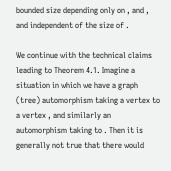bounded size depending only on , and , and independent of the size of .

We continue with the technical claims leading to Theorem 4.1. Imagine a situation in which we have a graph (tree) automorphism taking a vertex to a vertex , and similarly an automorphism taking to . Then it is generally not true that there would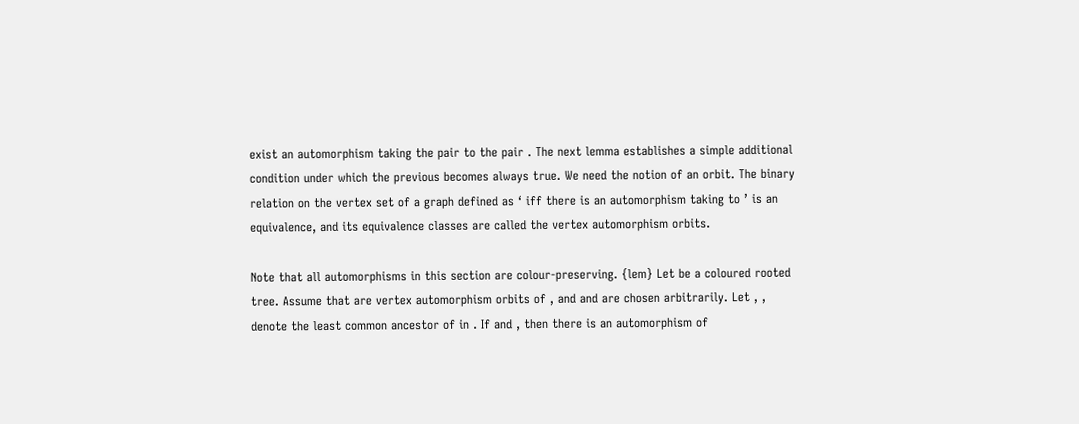exist an automorphism taking the pair to the pair . The next lemma establishes a simple additional condition under which the previous becomes always true. We need the notion of an orbit. The binary relation on the vertex set of a graph defined as ‘ iff there is an automorphism taking to ’ is an equivalence, and its equivalence classes are called the vertex automorphism orbits.

Note that all automorphisms in this section are colour-preserving. {lem} Let be a coloured rooted tree. Assume that are vertex automorphism orbits of , and and are chosen arbitrarily. Let , , denote the least common ancestor of in . If and , then there is an automorphism of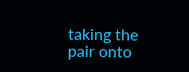taking the pair onto